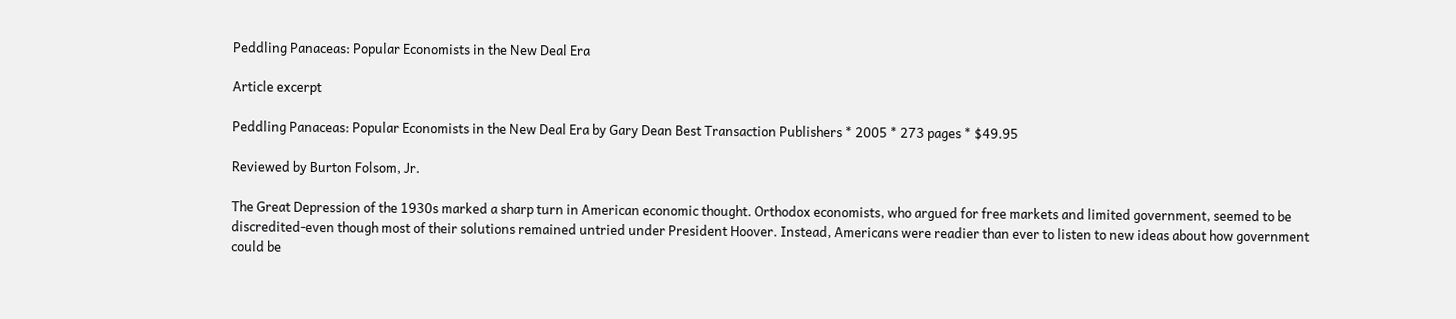Peddling Panaceas: Popular Economists in the New Deal Era

Article excerpt

Peddling Panaceas: Popular Economists in the New Deal Era by Gary Dean Best Transaction Publishers * 2005 * 273 pages * $49.95

Reviewed by Burton Folsom, Jr.

The Great Depression of the 1930s marked a sharp turn in American economic thought. Orthodox economists, who argued for free markets and limited government, seemed to be discredited-even though most of their solutions remained untried under President Hoover. Instead, Americans were readier than ever to listen to new ideas about how government could be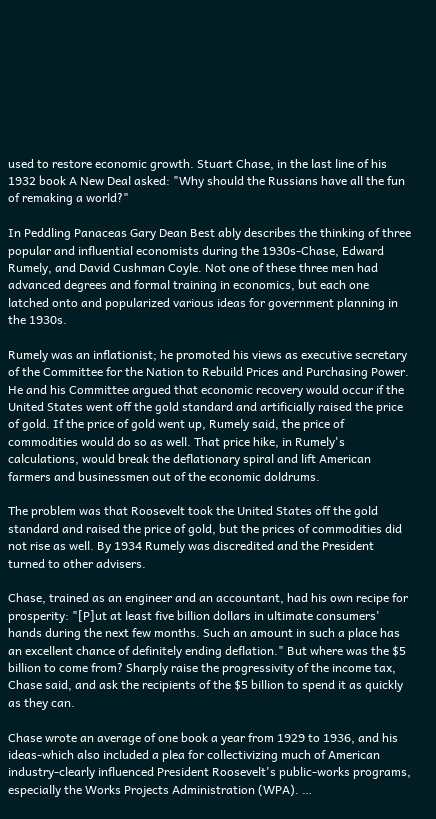used to restore economic growth. Stuart Chase, in the last line of his 1932 book A New Deal asked: "Why should the Russians have all the fun of remaking a world?"

In Peddling Panaceas Gary Dean Best ably describes the thinking of three popular and influential economists during the 1930s-Chase, Edward Rumely, and David Cushman Coyle. Not one of these three men had advanced degrees and formal training in economics, but each one latched onto and popularized various ideas for government planning in the 1930s.

Rumely was an inflationist; he promoted his views as executive secretary of the Committee for the Nation to Rebuild Prices and Purchasing Power. He and his Committee argued that economic recovery would occur if the United States went off the gold standard and artificially raised the price of gold. If the price of gold went up, Rumely said, the price of commodities would do so as well. That price hike, in Rumely's calculations, would break the deflationary spiral and lift American farmers and businessmen out of the economic doldrums.

The problem was that Roosevelt took the United States off the gold standard and raised the price of gold, but the prices of commodities did not rise as well. By 1934 Rumely was discredited and the President turned to other advisers.

Chase, trained as an engineer and an accountant, had his own recipe for prosperity: "[P]ut at least five billion dollars in ultimate consumers' hands during the next few months. Such an amount in such a place has an excellent chance of definitely ending deflation." But where was the $5 billion to come from? Sharply raise the progressivity of the income tax, Chase said, and ask the recipients of the $5 billion to spend it as quickly as they can.

Chase wrote an average of one book a year from 1929 to 1936, and his ideas-which also included a plea for collectivizing much of American industry-clearly influenced President Roosevelt's public-works programs, especially the Works Projects Administration (WPA). …